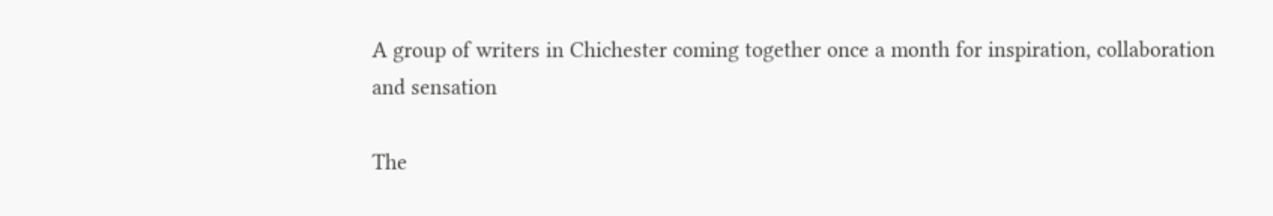A group of writers in Chichester coming together once a month for inspiration, collaboration and sensation

The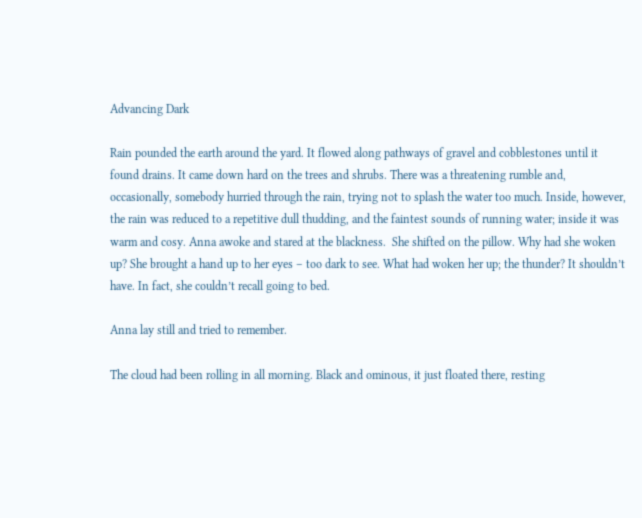Advancing Dark

Rain pounded the earth around the yard. It flowed along pathways of gravel and cobblestones until it found drains. It came down hard on the trees and shrubs. There was a threatening rumble and, occasionally, somebody hurried through the rain, trying not to splash the water too much. Inside, however, the rain was reduced to a repetitive dull thudding, and the faintest sounds of running water; inside it was warm and cosy. Anna awoke and stared at the blackness.  She shifted on the pillow. Why had she woken up? She brought a hand up to her eyes – too dark to see. What had woken her up; the thunder? It shouldn’t have. In fact, she couldn’t recall going to bed.

Anna lay still and tried to remember.

The cloud had been rolling in all morning. Black and ominous, it just floated there, resting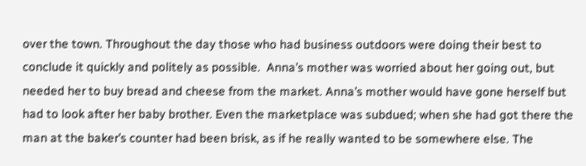over the town. Throughout the day those who had business outdoors were doing their best to conclude it quickly and politely as possible.  Anna’s mother was worried about her going out, but needed her to buy bread and cheese from the market. Anna’s mother would have gone herself but had to look after her baby brother. Even the marketplace was subdued; when she had got there the man at the baker’s counter had been brisk, as if he really wanted to be somewhere else. The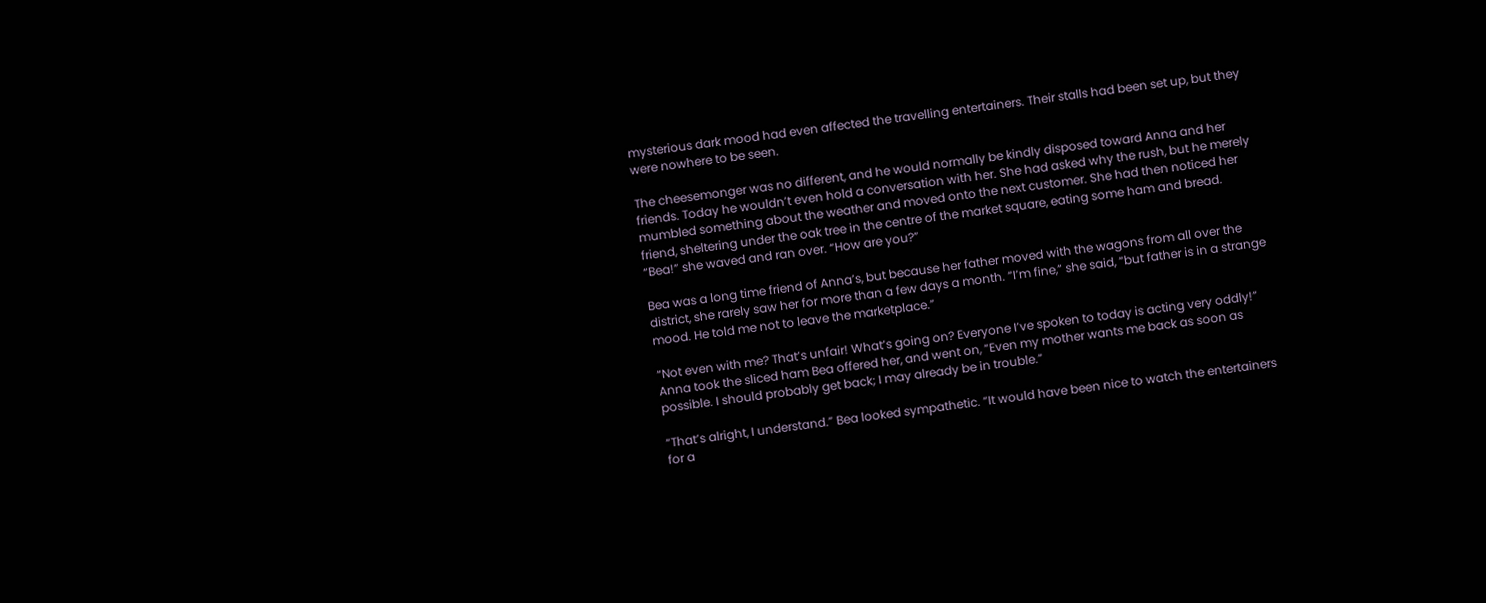mysterious dark mood had even affected the travelling entertainers. Their stalls had been set up, but they were nowhere to be seen.

The cheesemonger was no different, and he would normally be kindly disposed toward Anna and her friends. Today he wouldn’t even hold a conversation with her. She had asked why the rush, but he merely mumbled something about the weather and moved onto the next customer. She had then noticed her friend, sheltering under the oak tree in the centre of the market square, eating some ham and bread. “Bea!” she waved and ran over. “How are you?”

Bea was a long time friend of Anna’s, but because her father moved with the wagons from all over the district, she rarely saw her for more than a few days a month. “I’m fine,” she said, “but father is in a strange mood. He told me not to leave the marketplace.”

“Not even with me? That’s unfair! What’s going on? Everyone I’ve spoken to today is acting very oddly!” Anna took the sliced ham Bea offered her, and went on, “Even my mother wants me back as soon as possible. I should probably get back; I may already be in trouble.”

“That’s alright, I understand.” Bea looked sympathetic. “It would have been nice to watch the entertainers for a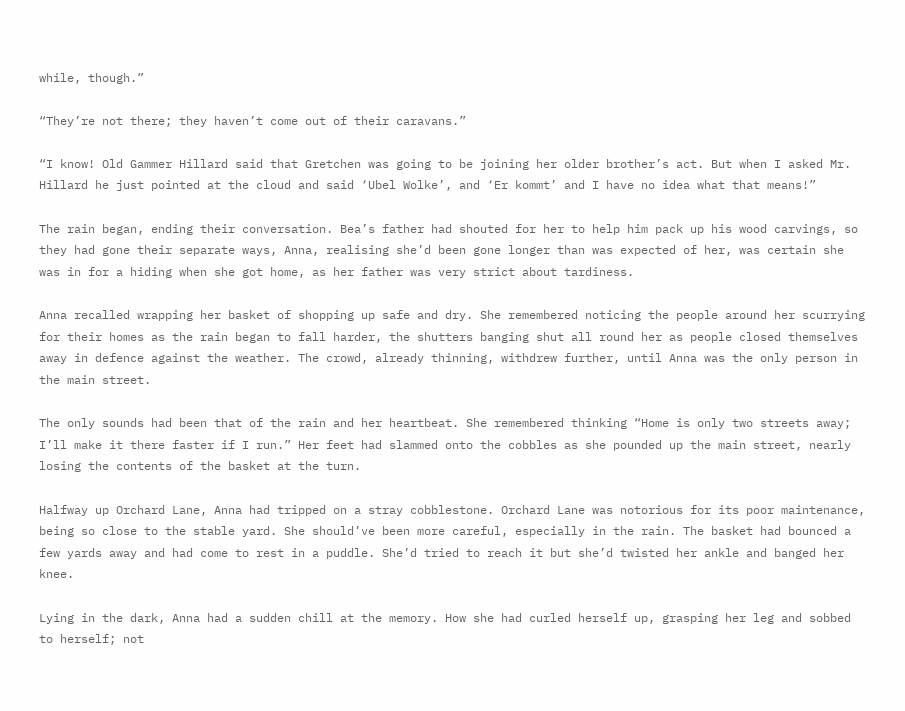while, though.”

“They’re not there; they haven’t come out of their caravans.”

“I know! Old Gammer Hillard said that Gretchen was going to be joining her older brother’s act. But when I asked Mr. Hillard he just pointed at the cloud and said ‘Ubel Wolke’, and ‘Er kommt’ and I have no idea what that means!”

The rain began, ending their conversation. Bea’s father had shouted for her to help him pack up his wood carvings, so they had gone their separate ways, Anna, realising she’d been gone longer than was expected of her, was certain she was in for a hiding when she got home, as her father was very strict about tardiness.

Anna recalled wrapping her basket of shopping up safe and dry. She remembered noticing the people around her scurrying for their homes as the rain began to fall harder, the shutters banging shut all round her as people closed themselves away in defence against the weather. The crowd, already thinning, withdrew further, until Anna was the only person in the main street.

The only sounds had been that of the rain and her heartbeat. She remembered thinking “Home is only two streets away; I’ll make it there faster if I run.” Her feet had slammed onto the cobbles as she pounded up the main street, nearly losing the contents of the basket at the turn.

Halfway up Orchard Lane, Anna had tripped on a stray cobblestone. Orchard Lane was notorious for its poor maintenance, being so close to the stable yard. She should’ve been more careful, especially in the rain. The basket had bounced a few yards away and had come to rest in a puddle. She’d tried to reach it but she’d twisted her ankle and banged her knee.

Lying in the dark, Anna had a sudden chill at the memory. How she had curled herself up, grasping her leg and sobbed to herself; not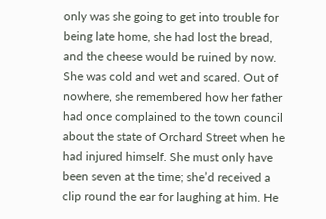only was she going to get into trouble for being late home, she had lost the bread, and the cheese would be ruined by now. She was cold and wet and scared. Out of nowhere, she remembered how her father had once complained to the town council about the state of Orchard Street when he had injured himself. She must only have been seven at the time; she’d received a clip round the ear for laughing at him. He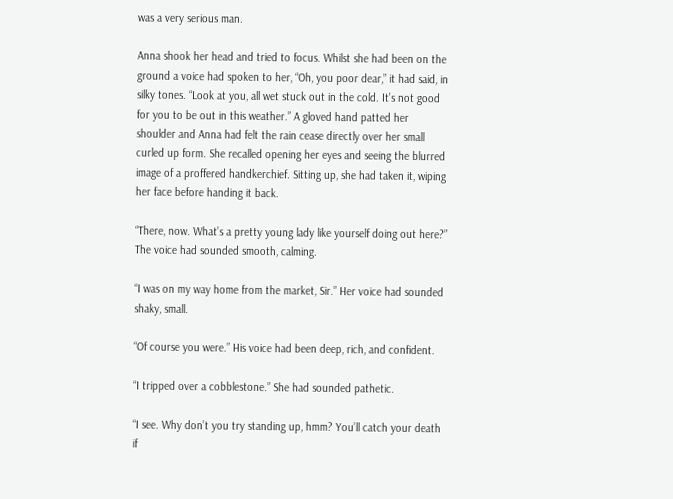was a very serious man.

Anna shook her head and tried to focus. Whilst she had been on the ground a voice had spoken to her, “Oh, you poor dear,” it had said, in silky tones. “Look at you, all wet stuck out in the cold. It’s not good for you to be out in this weather.” A gloved hand patted her shoulder and Anna had felt the rain cease directly over her small curled up form. She recalled opening her eyes and seeing the blurred image of a proffered handkerchief. Sitting up, she had taken it, wiping her face before handing it back.

“There, now. What’s a pretty young lady like yourself doing out here?” The voice had sounded smooth, calming.

“I was on my way home from the market, Sir.” Her voice had sounded shaky, small.

“Of course you were.” His voice had been deep, rich, and confident.

“I tripped over a cobblestone.” She had sounded pathetic.

“I see. Why don’t you try standing up, hmm? You’ll catch your death if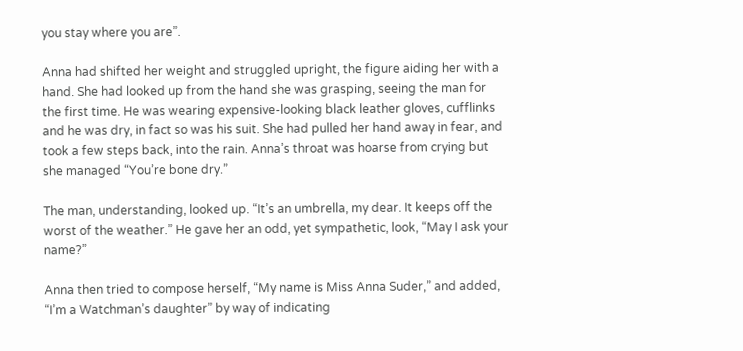you stay where you are”.

Anna had shifted her weight and struggled upright, the figure aiding her with a hand. She had looked up from the hand she was grasping, seeing the man for the first time. He was wearing expensive-looking black leather gloves, cufflinks and he was dry, in fact so was his suit. She had pulled her hand away in fear, and took a few steps back, into the rain. Anna’s throat was hoarse from crying but she managed “You’re bone dry.”

The man, understanding, looked up. “It’s an umbrella, my dear. It keeps off the worst of the weather.” He gave her an odd, yet sympathetic, look, “May I ask your name?”

Anna then tried to compose herself, “My name is Miss Anna Suder,” and added, “I’m a Watchman’s daughter” by way of indicating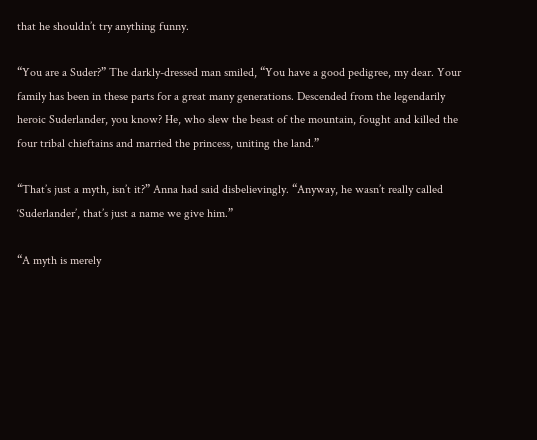that he shouldn’t try anything funny.

“You are a Suder?” The darkly-dressed man smiled, “You have a good pedigree, my dear. Your family has been in these parts for a great many generations. Descended from the legendarily heroic Suderlander, you know? He, who slew the beast of the mountain, fought and killed the four tribal chieftains and married the princess, uniting the land.”

“That’s just a myth, isn’t it?” Anna had said disbelievingly. “Anyway, he wasn’t really called ‘Suderlander’, that’s just a name we give him.”

“A myth is merely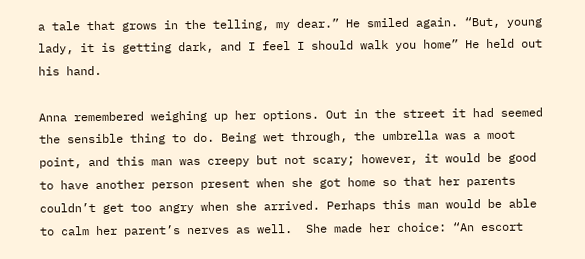a tale that grows in the telling, my dear.” He smiled again. “But, young lady, it is getting dark, and I feel I should walk you home” He held out his hand.

Anna remembered weighing up her options. Out in the street it had seemed the sensible thing to do. Being wet through, the umbrella was a moot point, and this man was creepy but not scary; however, it would be good to have another person present when she got home so that her parents couldn’t get too angry when she arrived. Perhaps this man would be able to calm her parent’s nerves as well.  She made her choice: “An escort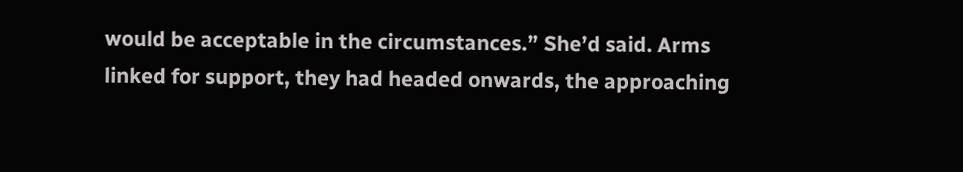would be acceptable in the circumstances.” She’d said. Arms linked for support, they had headed onwards, the approaching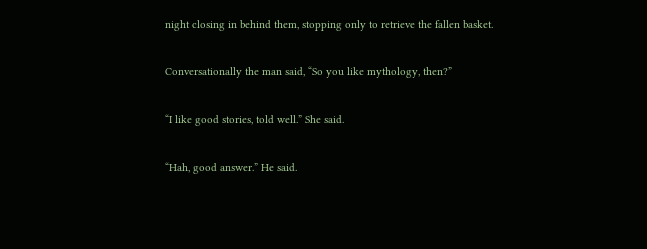night closing in behind them, stopping only to retrieve the fallen basket.

Conversationally the man said, “So you like mythology, then?”

“I like good stories, told well.” She said.

“Hah, good answer.” He said.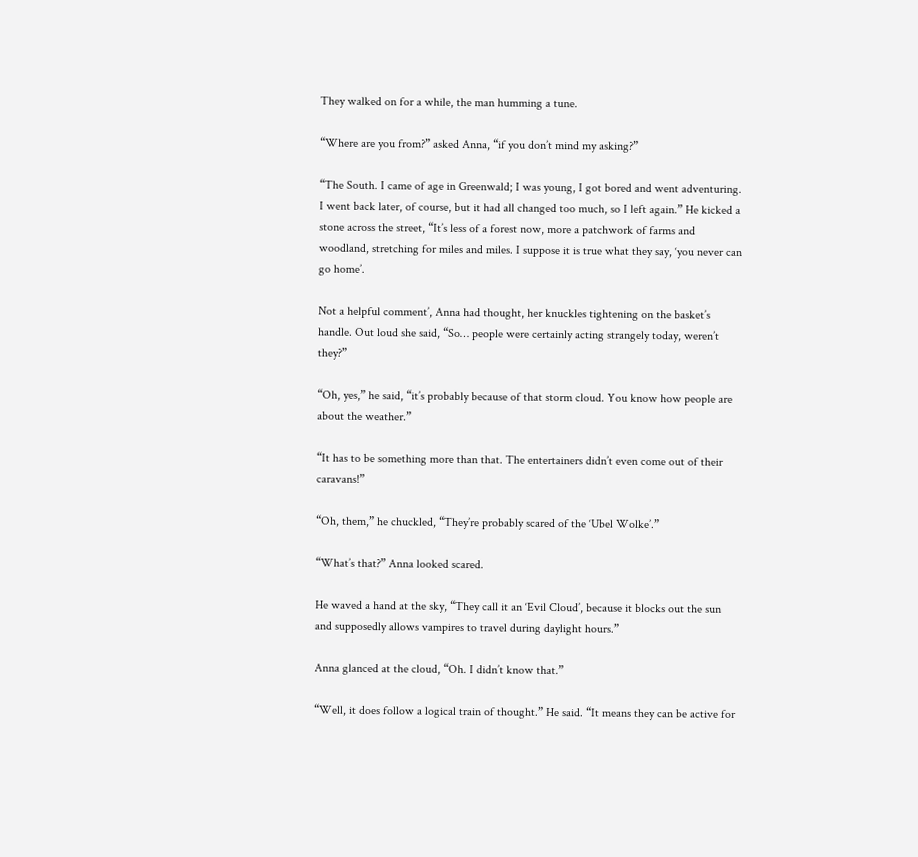They walked on for a while, the man humming a tune.

“Where are you from?” asked Anna, “if you don’t mind my asking?”

“The South. I came of age in Greenwald; I was young, I got bored and went adventuring. I went back later, of course, but it had all changed too much, so I left again.” He kicked a stone across the street, “It’s less of a forest now, more a patchwork of farms and woodland, stretching for miles and miles. I suppose it is true what they say, ‘you never can go home’.

Not a helpful comment’, Anna had thought, her knuckles tightening on the basket’s handle. Out loud she said, “So… people were certainly acting strangely today, weren’t they?”

“Oh, yes,” he said, “it’s probably because of that storm cloud. You know how people are about the weather.”

“It has to be something more than that. The entertainers didn’t even come out of their caravans!”

“Oh, them,” he chuckled, “They’re probably scared of the ‘Ubel Wolke’.”

“What’s that?” Anna looked scared.

He waved a hand at the sky, “They call it an ‘Evil Cloud’, because it blocks out the sun and supposedly allows vampires to travel during daylight hours.”

Anna glanced at the cloud, “Oh. I didn’t know that.”

“Well, it does follow a logical train of thought.” He said. “It means they can be active for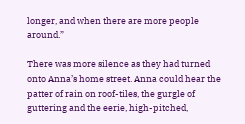longer, and when there are more people around.”

There was more silence as they had turned onto Anna’s home street. Anna could hear the patter of rain on roof-tiles, the gurgle of guttering and the eerie, high-pitched,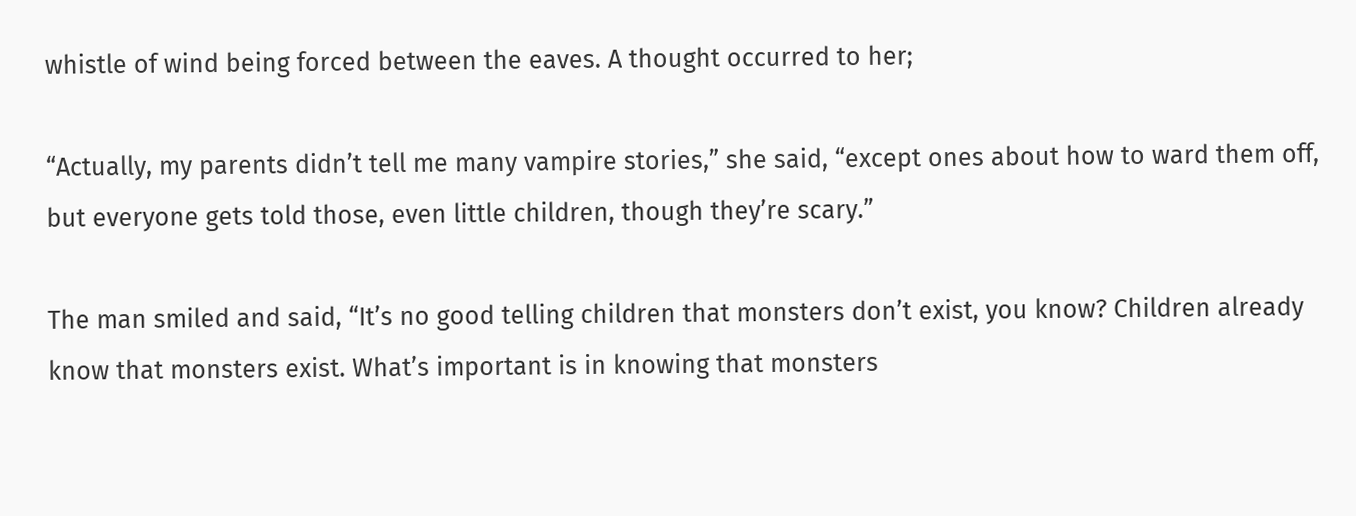whistle of wind being forced between the eaves. A thought occurred to her;

“Actually, my parents didn’t tell me many vampire stories,” she said, “except ones about how to ward them off, but everyone gets told those, even little children, though they’re scary.”

The man smiled and said, “It’s no good telling children that monsters don’t exist, you know? Children already know that monsters exist. What’s important is in knowing that monsters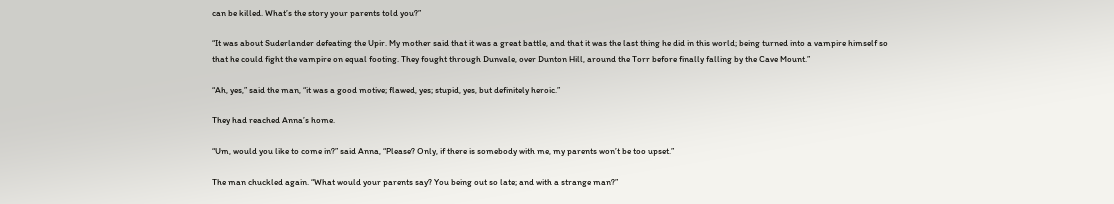can be killed. What’s the story your parents told you?”

“It was about Suderlander defeating the Upir. My mother said that it was a great battle, and that it was the last thing he did in this world; being turned into a vampire himself so that he could fight the vampire on equal footing. They fought through Dunvale, over Dunton Hill, around the Torr before finally falling by the Cave Mount.”

“Ah, yes,” said the man, “it was a good motive; flawed, yes; stupid, yes, but definitely heroic.”

They had reached Anna’s home.

“Um, would you like to come in?” said Anna, “Please? Only, if there is somebody with me, my parents won’t be too upset.”

The man chuckled again. “What would your parents say? You being out so late; and with a strange man?”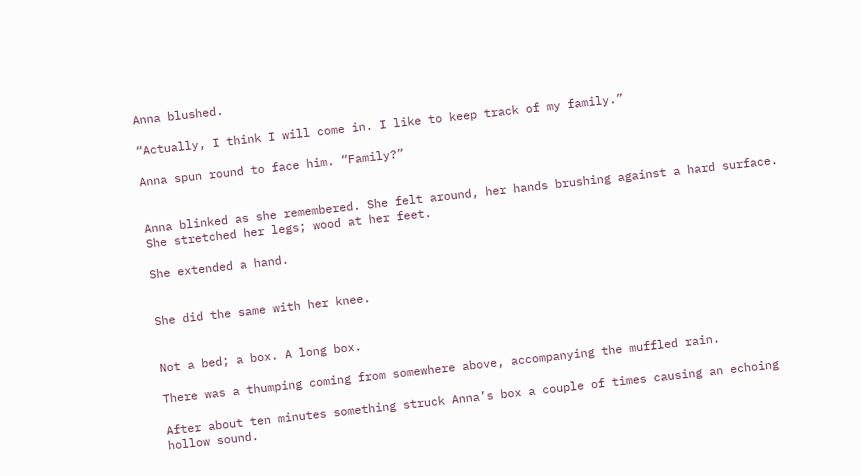Anna blushed.

“Actually, I think I will come in. I like to keep track of my family.”

Anna spun round to face him. “Family?”


Anna blinked as she remembered. She felt around, her hands brushing against a hard surface. She stretched her legs; wood at her feet.

She extended a hand.


She did the same with her knee.


Not a bed; a box. A long box.

There was a thumping coming from somewhere above, accompanying the muffled rain.

After about ten minutes something struck Anna’s box a couple of times causing an echoing hollow sound.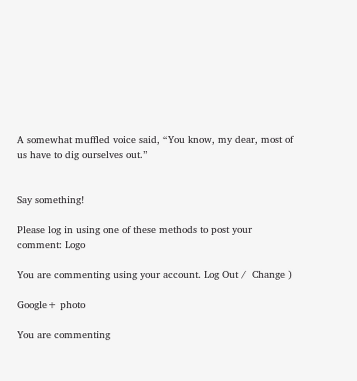A somewhat muffled voice said, “You know, my dear, most of us have to dig ourselves out.”


Say something!

Please log in using one of these methods to post your comment: Logo

You are commenting using your account. Log Out /  Change )

Google+ photo

You are commenting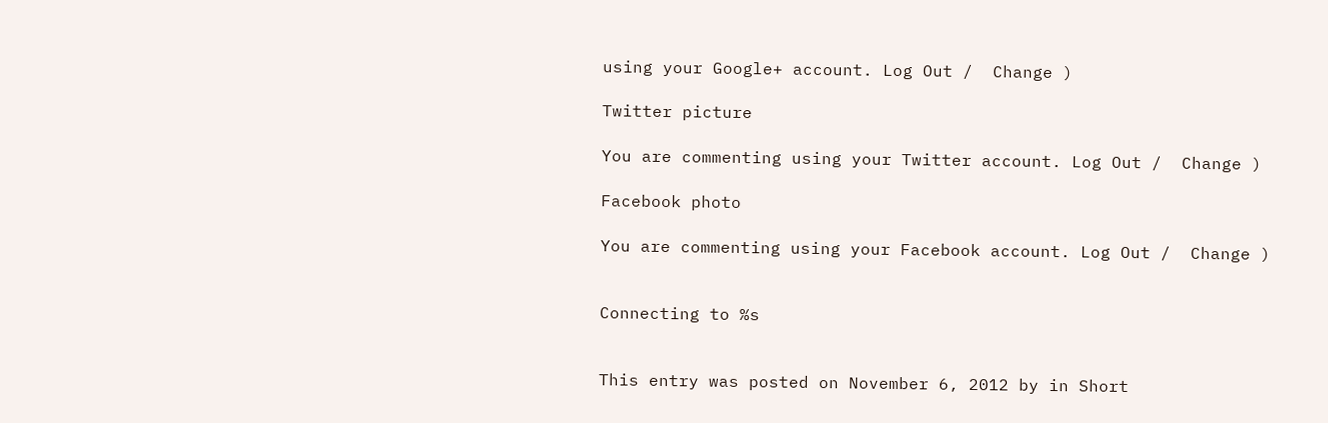using your Google+ account. Log Out /  Change )

Twitter picture

You are commenting using your Twitter account. Log Out /  Change )

Facebook photo

You are commenting using your Facebook account. Log Out /  Change )


Connecting to %s


This entry was posted on November 6, 2012 by in Short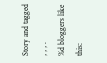Story and tagged , , , .
%d bloggers like this: